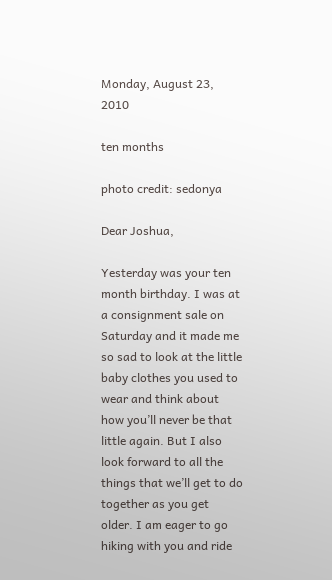Monday, August 23, 2010

ten months

photo credit: sedonya

Dear Joshua,

Yesterday was your ten month birthday. I was at a consignment sale on Saturday and it made me so sad to look at the little baby clothes you used to wear and think about how you’ll never be that little again. But I also look forward to all the things that we’ll get to do together as you get older. I am eager to go hiking with you and ride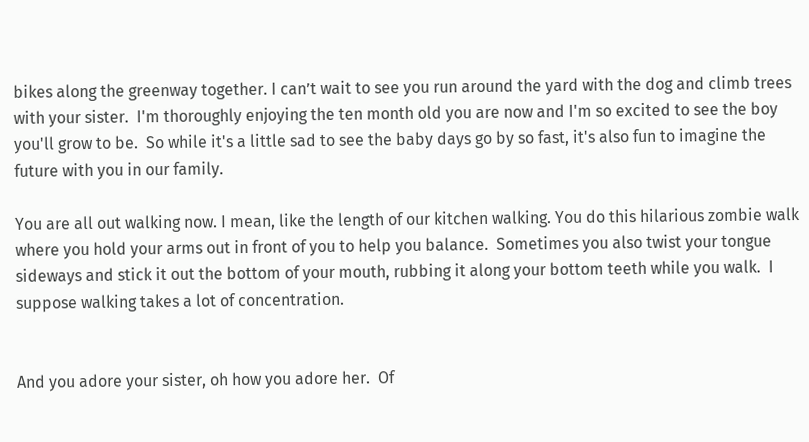bikes along the greenway together. I can’t wait to see you run around the yard with the dog and climb trees with your sister.  I'm thoroughly enjoying the ten month old you are now and I'm so excited to see the boy you'll grow to be.  So while it's a little sad to see the baby days go by so fast, it's also fun to imagine the future with you in our family.

You are all out walking now. I mean, like the length of our kitchen walking. You do this hilarious zombie walk where you hold your arms out in front of you to help you balance.  Sometimes you also twist your tongue sideways and stick it out the bottom of your mouth, rubbing it along your bottom teeth while you walk.  I suppose walking takes a lot of concentration.


And you adore your sister, oh how you adore her.  Of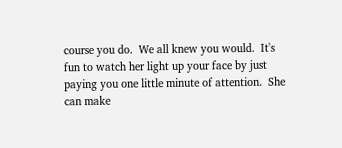course you do.  We all knew you would.  It's fun to watch her light up your face by just paying you one little minute of attention.  She can make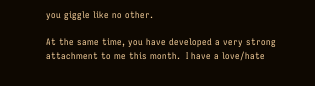you giggle like no other.

At the same time, you have developed a very strong attachment to me this month.  I have a love/hate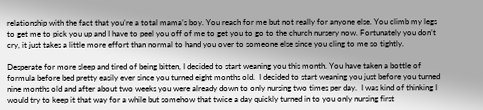relationship with the fact that you’re a total mama’s boy. You reach for me but not really for anyone else. You climb my legs to get me to pick you up and I have to peel you off of me to get you to go to the church nursery now. Fortunately you don’t cry, it just takes a little more effort than normal to hand you over to someone else since you cling to me so tightly.

Desperate for more sleep and tired of being bitten, I decided to start weaning you this month. You have taken a bottle of formula before bed pretty easily ever since you turned eight months old.  I decided to start weaning you just before you turned nine months old and after about two weeks you were already down to only nursing two times per day.  I was kind of thinking I would try to keep it that way for a while but somehow that twice a day quickly turned in to you only nursing first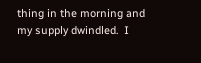thing in the morning and my supply dwindled.  I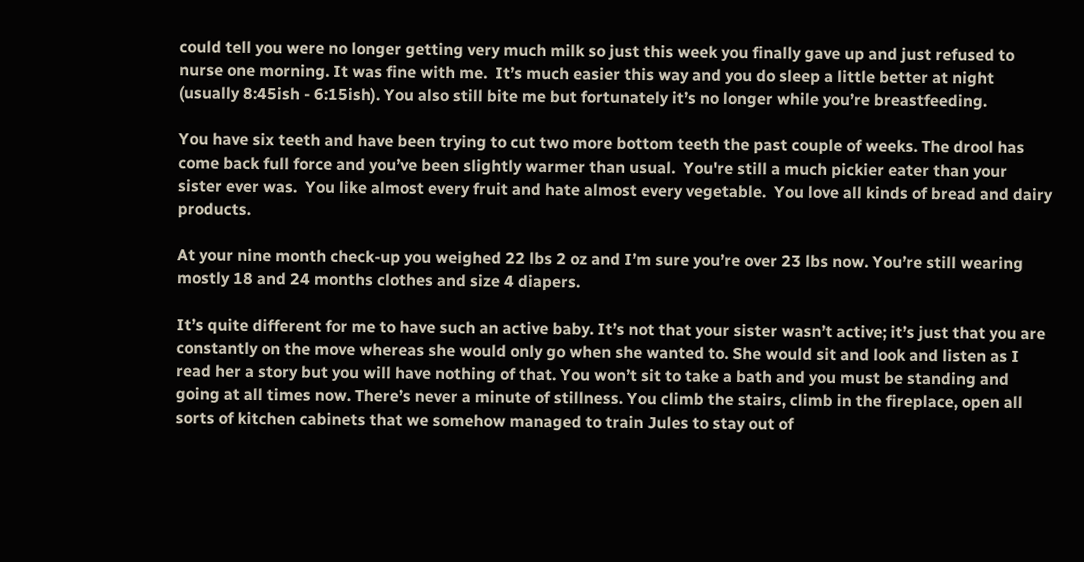could tell you were no longer getting very much milk so just this week you finally gave up and just refused to nurse one morning. It was fine with me.  It’s much easier this way and you do sleep a little better at night (usually 8:45ish - 6:15ish). You also still bite me but fortunately it’s no longer while you’re breastfeeding.

You have six teeth and have been trying to cut two more bottom teeth the past couple of weeks. The drool has come back full force and you’ve been slightly warmer than usual.  You're still a much pickier eater than your sister ever was.  You like almost every fruit and hate almost every vegetable.  You love all kinds of bread and dairy products.

At your nine month check-up you weighed 22 lbs 2 oz and I’m sure you’re over 23 lbs now. You’re still wearing mostly 18 and 24 months clothes and size 4 diapers.

It’s quite different for me to have such an active baby. It’s not that your sister wasn’t active; it’s just that you are constantly on the move whereas she would only go when she wanted to. She would sit and look and listen as I read her a story but you will have nothing of that. You won’t sit to take a bath and you must be standing and going at all times now. There’s never a minute of stillness. You climb the stairs, climb in the fireplace, open all sorts of kitchen cabinets that we somehow managed to train Jules to stay out of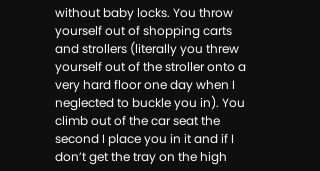without baby locks. You throw yourself out of shopping carts and strollers (literally you threw yourself out of the stroller onto a very hard floor one day when I neglected to buckle you in). You climb out of the car seat the second I place you in it and if I don’t get the tray on the high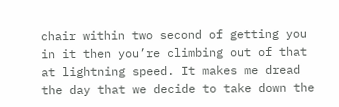chair within two second of getting you in it then you’re climbing out of that at lightning speed. It makes me dread the day that we decide to take down the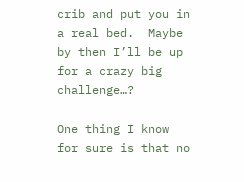crib and put you in a real bed.  Maybe by then I’ll be up for a crazy big challenge…?

One thing I know for sure is that no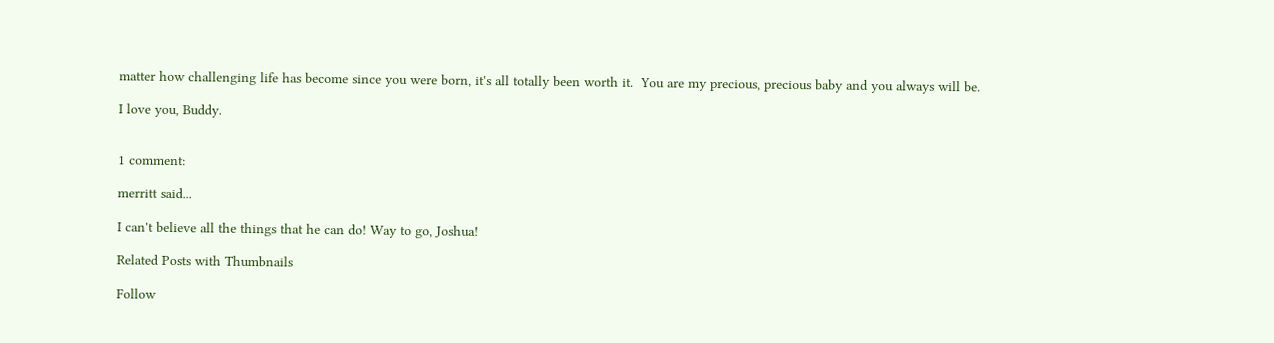matter how challenging life has become since you were born, it's all totally been worth it.  You are my precious, precious baby and you always will be.

I love you, Buddy.


1 comment:

merritt said...

I can't believe all the things that he can do! Way to go, Joshua!

Related Posts with Thumbnails

Follow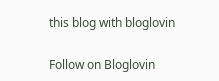this blog with bloglovin

Follow on Bloglovin